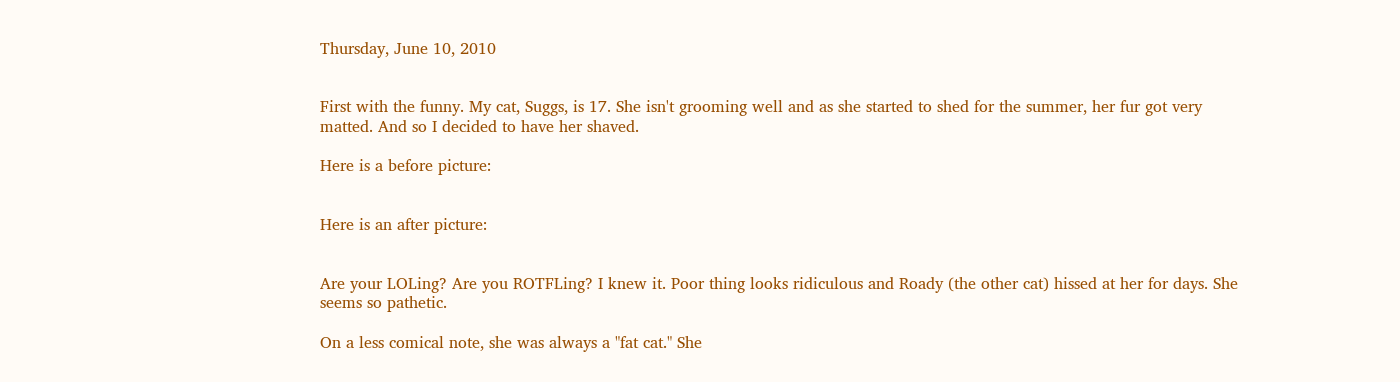Thursday, June 10, 2010


First with the funny. My cat, Suggs, is 17. She isn't grooming well and as she started to shed for the summer, her fur got very matted. And so I decided to have her shaved.

Here is a before picture:


Here is an after picture:


Are your LOLing? Are you ROTFLing? I knew it. Poor thing looks ridiculous and Roady (the other cat) hissed at her for days. She seems so pathetic.

On a less comical note, she was always a "fat cat." She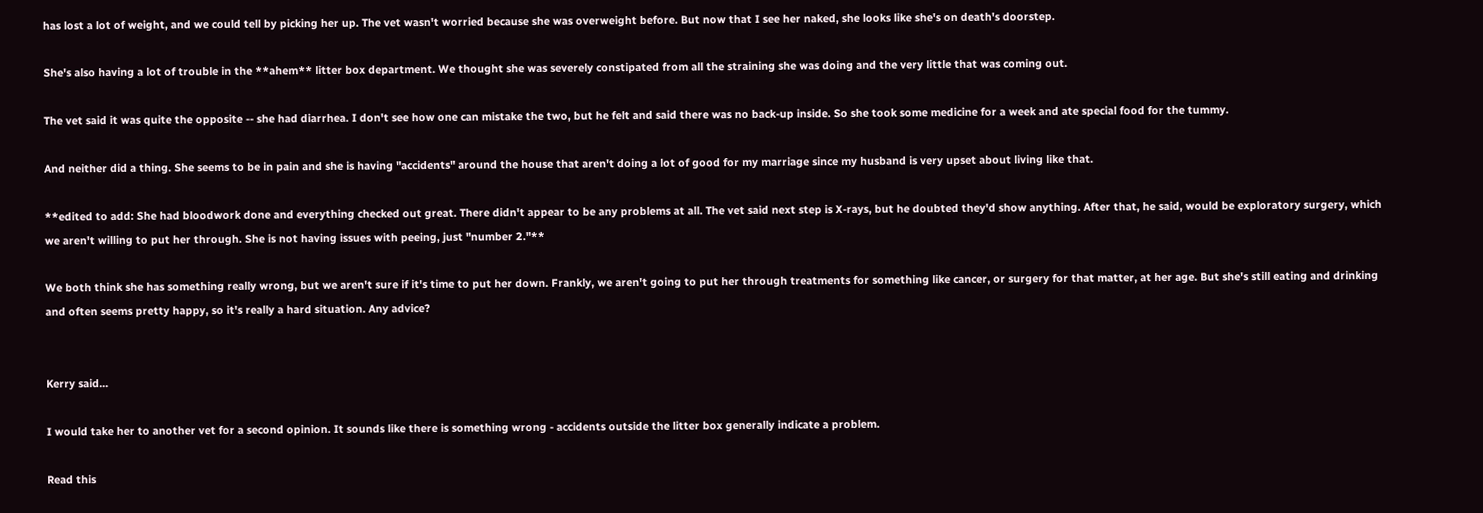has lost a lot of weight, and we could tell by picking her up. The vet wasn't worried because she was overweight before. But now that I see her naked, she looks like she's on death's doorstep.

She's also having a lot of trouble in the **ahem** litter box department. We thought she was severely constipated from all the straining she was doing and the very little that was coming out.

The vet said it was quite the opposite -- she had diarrhea. I don't see how one can mistake the two, but he felt and said there was no back-up inside. So she took some medicine for a week and ate special food for the tummy.

And neither did a thing. She seems to be in pain and she is having "accidents" around the house that aren't doing a lot of good for my marriage since my husband is very upset about living like that.

**edited to add: She had bloodwork done and everything checked out great. There didn't appear to be any problems at all. The vet said next step is X-rays, but he doubted they'd show anything. After that, he said, would be exploratory surgery, which we aren't willing to put her through. She is not having issues with peeing, just "number 2."**

We both think she has something really wrong, but we aren't sure if it's time to put her down. Frankly, we aren't going to put her through treatments for something like cancer, or surgery for that matter, at her age. But she's still eating and drinking and often seems pretty happy, so it's really a hard situation. Any advice?


Kerry said...

I would take her to another vet for a second opinion. It sounds like there is something wrong - accidents outside the litter box generally indicate a problem.

Read this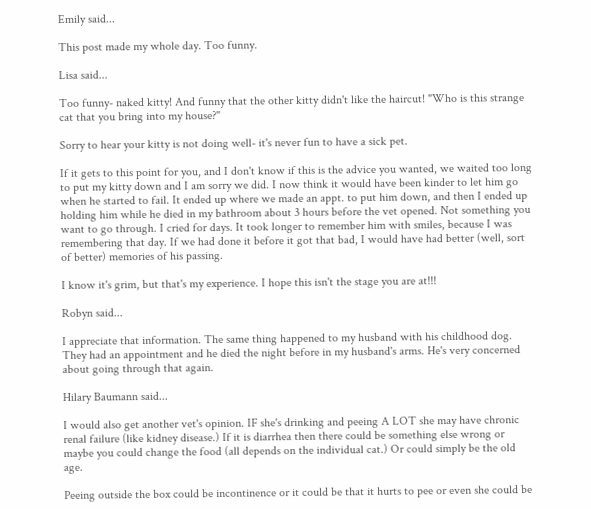Emily said...

This post made my whole day. Too funny.

Lisa said...

Too funny- naked kitty! And funny that the other kitty didn't like the haircut! "Who is this strange cat that you bring into my house?"

Sorry to hear your kitty is not doing well- it's never fun to have a sick pet.

If it gets to this point for you, and I don't know if this is the advice you wanted, we waited too long to put my kitty down and I am sorry we did. I now think it would have been kinder to let him go when he started to fail. It ended up where we made an appt. to put him down, and then I ended up holding him while he died in my bathroom about 3 hours before the vet opened. Not something you want to go through. I cried for days. It took longer to remember him with smiles, because I was remembering that day. If we had done it before it got that bad, I would have had better (well, sort of better) memories of his passing.

I know it's grim, but that's my experience. I hope this isn't the stage you are at!!!

Robyn said...

I appreciate that information. The same thing happened to my husband with his childhood dog. They had an appointment and he died the night before in my husband's arms. He's very concerned about going through that again.

Hilary Baumann said...

I would also get another vet's opinion. IF she's drinking and peeing A LOT she may have chronic renal failure (like kidney disease.) If it is diarrhea then there could be something else wrong or maybe you could change the food (all depends on the individual cat.) Or could simply be the old age.

Peeing outside the box could be incontinence or it could be that it hurts to pee or even she could be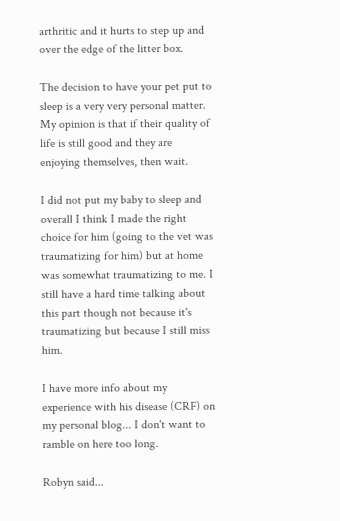arthritic and it hurts to step up and over the edge of the litter box.

The decision to have your pet put to sleep is a very very personal matter. My opinion is that if their quality of life is still good and they are enjoying themselves, then wait.

I did not put my baby to sleep and overall I think I made the right choice for him (going to the vet was traumatizing for him) but at home was somewhat traumatizing to me. I still have a hard time talking about this part though not because it's traumatizing but because I still miss him.

I have more info about my experience with his disease (CRF) on my personal blog... I don't want to ramble on here too long.

Robyn said...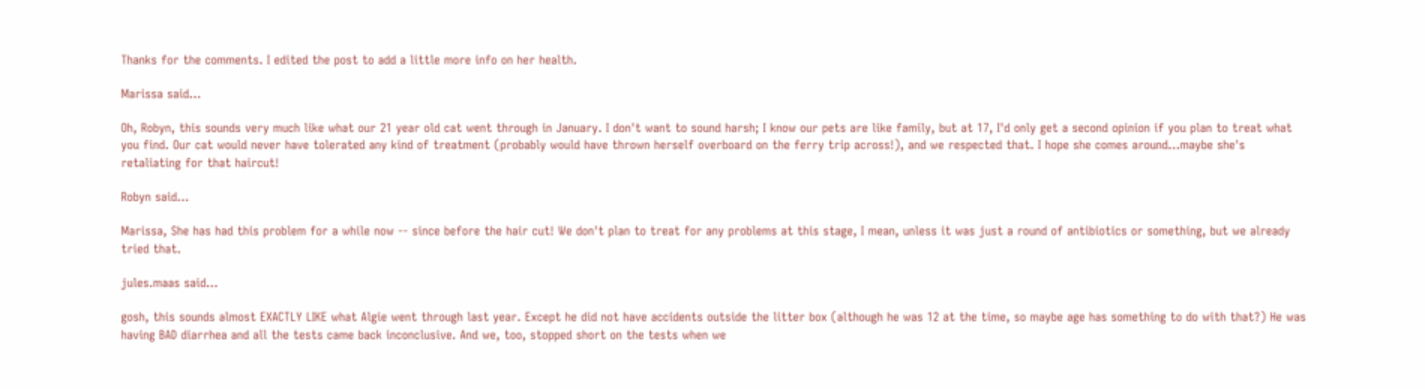Thanks for the comments. I edited the post to add a little more info on her health.

Marissa said...

Oh, Robyn, this sounds very much like what our 21 year old cat went through in January. I don't want to sound harsh; I know our pets are like family, but at 17, I'd only get a second opinion if you plan to treat what you find. Our cat would never have tolerated any kind of treatment (probably would have thrown herself overboard on the ferry trip across!), and we respected that. I hope she comes around...maybe she's retaliating for that haircut!

Robyn said...

Marissa, She has had this problem for a while now -- since before the hair cut! We don't plan to treat for any problems at this stage, I mean, unless it was just a round of antibiotics or something, but we already tried that.

jules.maas said...

gosh, this sounds almost EXACTLY LIKE what Algie went through last year. Except he did not have accidents outside the litter box (although he was 12 at the time, so maybe age has something to do with that?) He was having BAD diarrhea and all the tests came back inconclusive. And we, too, stopped short on the tests when we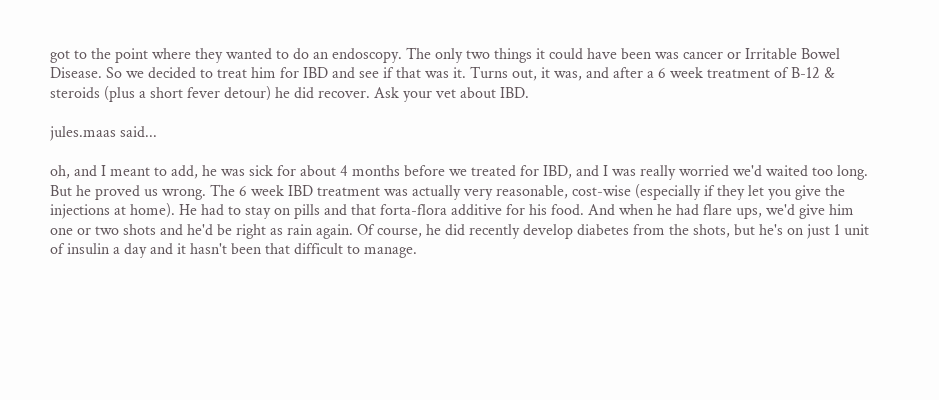got to the point where they wanted to do an endoscopy. The only two things it could have been was cancer or Irritable Bowel Disease. So we decided to treat him for IBD and see if that was it. Turns out, it was, and after a 6 week treatment of B-12 & steroids (plus a short fever detour) he did recover. Ask your vet about IBD.

jules.maas said...

oh, and I meant to add, he was sick for about 4 months before we treated for IBD, and I was really worried we'd waited too long. But he proved us wrong. The 6 week IBD treatment was actually very reasonable, cost-wise (especially if they let you give the injections at home). He had to stay on pills and that forta-flora additive for his food. And when he had flare ups, we'd give him one or two shots and he'd be right as rain again. Of course, he did recently develop diabetes from the shots, but he's on just 1 unit of insulin a day and it hasn't been that difficult to manage.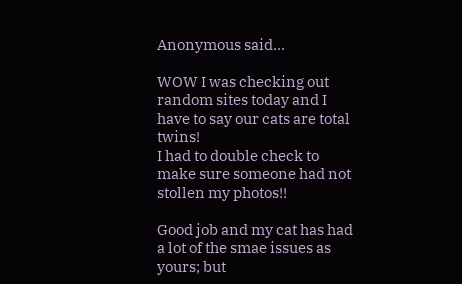Anonymous said...

WOW I was checking out random sites today and I have to say our cats are total twins!
I had to double check to make sure someone had not stollen my photos!!

Good job and my cat has had a lot of the smae issues as yours; but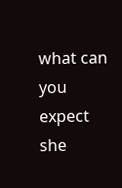what can you expect she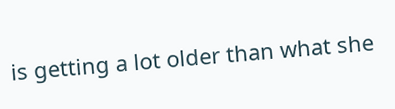is getting a lot older than what she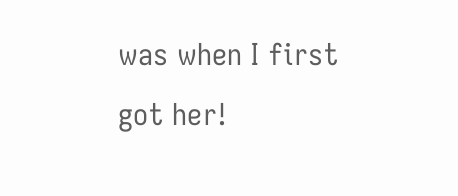was when I first got her!